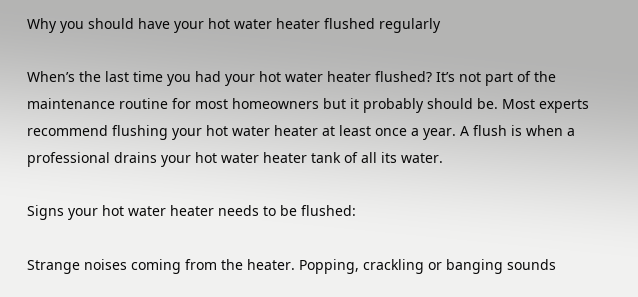Why you should have your hot water heater flushed regularly

When’s the last time you had your hot water heater flushed? It’s not part of the maintenance routine for most homeowners but it probably should be. Most experts recommend flushing your hot water heater at least once a year. A flush is when a professional drains your hot water heater tank of all its water.

Signs your hot water heater needs to be flushed:

Strange noises coming from the heater. Popping, crackling or banging sounds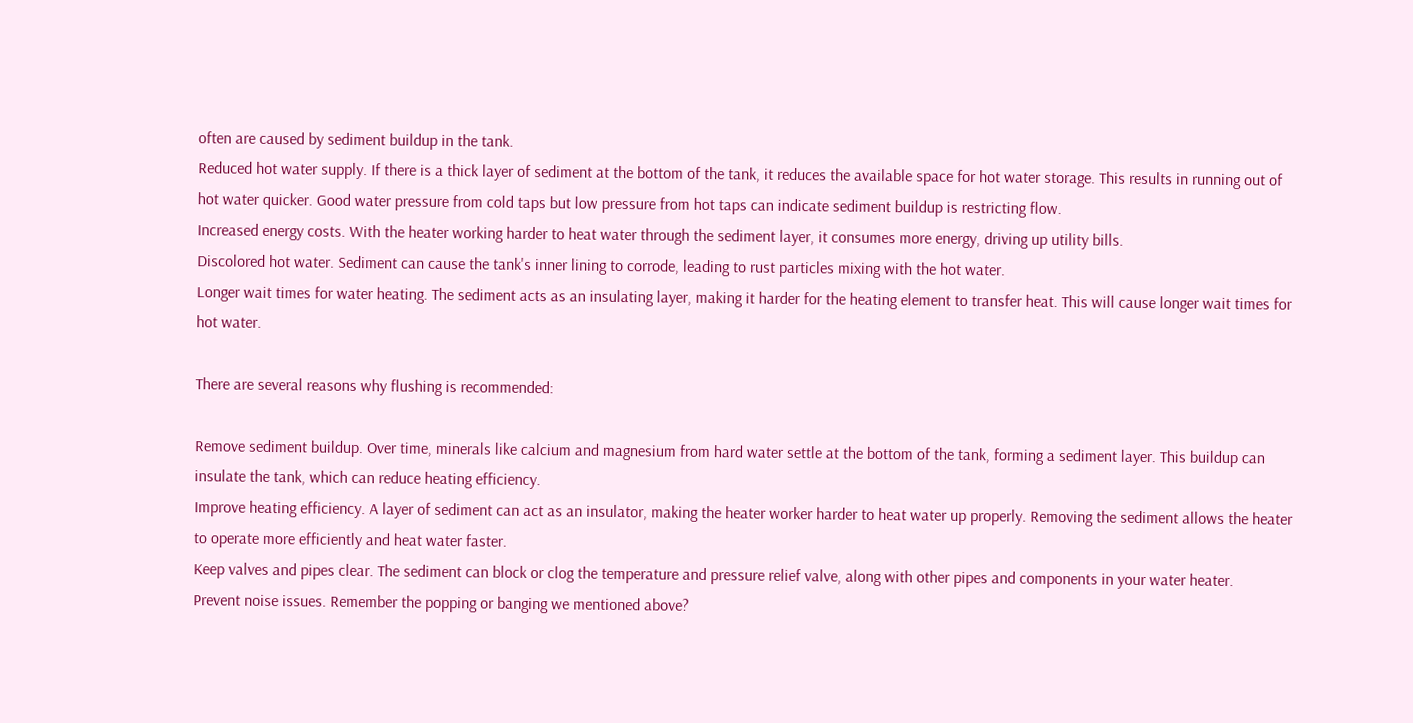often are caused by sediment buildup in the tank.
Reduced hot water supply. If there is a thick layer of sediment at the bottom of the tank, it reduces the available space for hot water storage. This results in running out of hot water quicker. Good water pressure from cold taps but low pressure from hot taps can indicate sediment buildup is restricting flow.
Increased energy costs. With the heater working harder to heat water through the sediment layer, it consumes more energy, driving up utility bills.
Discolored hot water. Sediment can cause the tank's inner lining to corrode, leading to rust particles mixing with the hot water.
Longer wait times for water heating. The sediment acts as an insulating layer, making it harder for the heating element to transfer heat. This will cause longer wait times for hot water.

There are several reasons why flushing is recommended:

Remove sediment buildup. Over time, minerals like calcium and magnesium from hard water settle at the bottom of the tank, forming a sediment layer. This buildup can insulate the tank, which can reduce heating efficiency.
Improve heating efficiency. A layer of sediment can act as an insulator, making the heater worker harder to heat water up properly. Removing the sediment allows the heater to operate more efficiently and heat water faster.
Keep valves and pipes clear. The sediment can block or clog the temperature and pressure relief valve, along with other pipes and components in your water heater.
Prevent noise issues. Remember the popping or banging we mentioned above?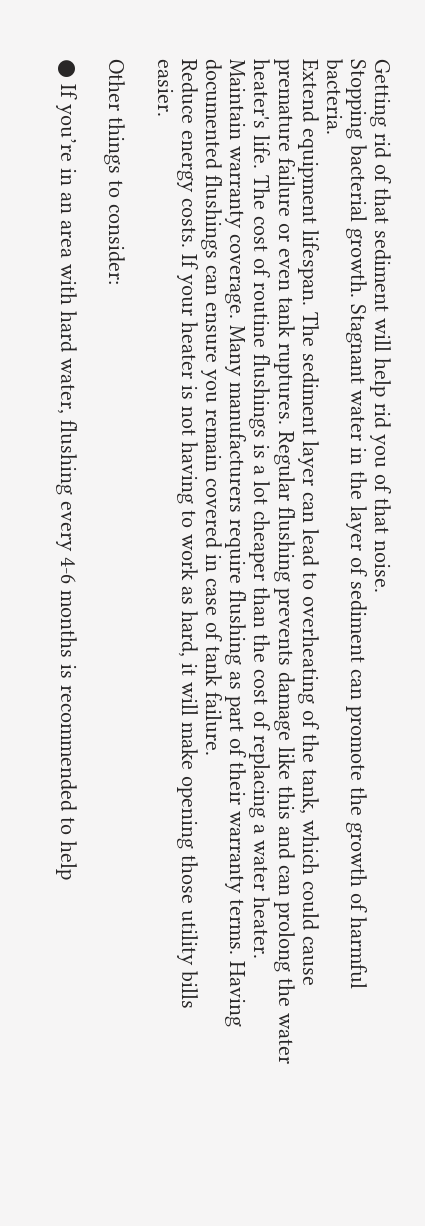Getting rid of that sediment will help rid you of that noise.
Stopping bacterial growth. Stagnant water in the layer of sediment can promote the growth of harmful bacteria.
Extend equipment lifespan. The sediment layer can lead to overheating of the tank, which could cause premature failure or even tank ruptures. Regular flushing prevents damage like this and can prolong the water heater's life. The cost of routine flushings is a lot cheaper than the cost of replacing a water heater.
Maintain warranty coverage. Many manufacturers require flushing as part of their warranty terms. Having documented flushings can ensure you remain covered in case of tank failure.
Reduce energy costs. If your heater is not having to work as hard, it will make opening those utility bills easier.

Other things to consider:

● If you’re in an area with hard water, flushing every 4-6 months is recommended to help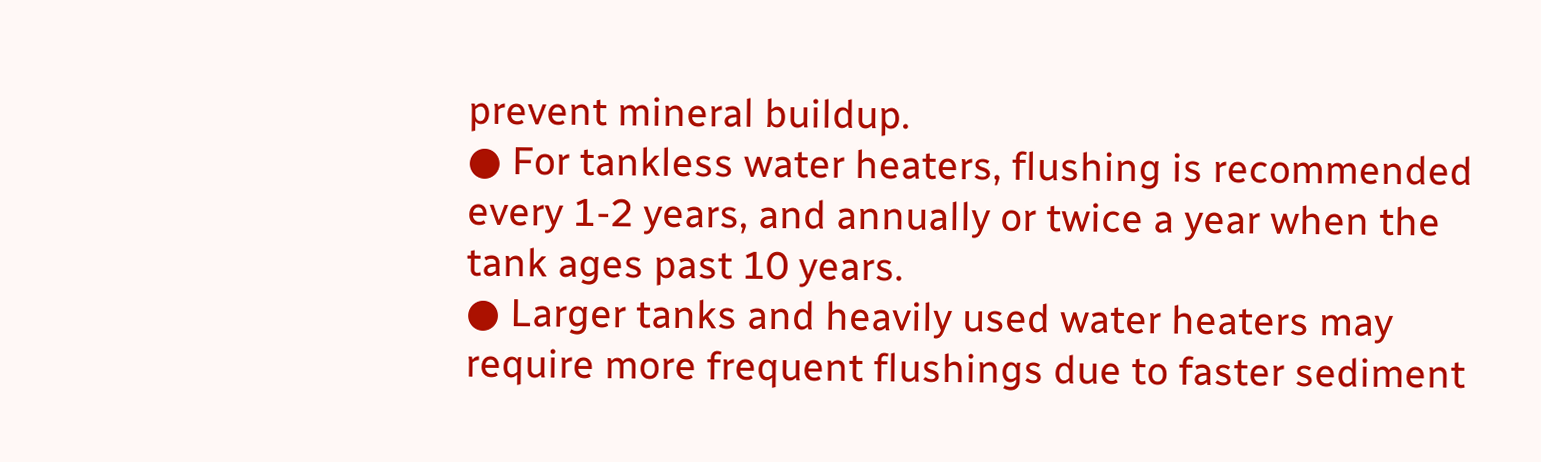prevent mineral buildup.
● For tankless water heaters, flushing is recommended every 1-2 years, and annually or twice a year when the tank ages past 10 years.
● Larger tanks and heavily used water heaters may require more frequent flushings due to faster sediment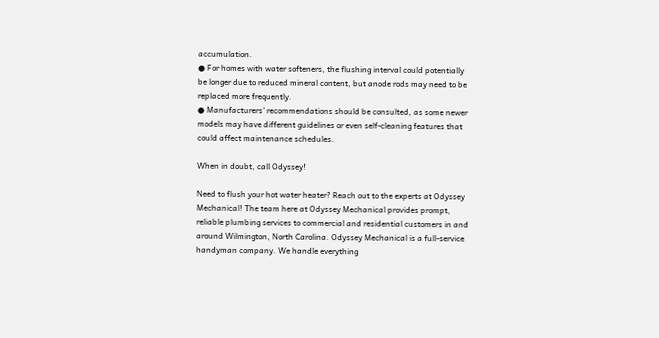accumulation.
● For homes with water softeners, the flushing interval could potentially be longer due to reduced mineral content, but anode rods may need to be replaced more frequently.
● Manufacturers' recommendations should be consulted, as some newer models may have different guidelines or even self-cleaning features that could affect maintenance schedules.

When in doubt, call Odyssey!

Need to flush your hot water heater? Reach out to the experts at Odyssey Mechanical! The team here at Odyssey Mechanical provides prompt, reliable plumbing services to commercial and residential customers in and around Wilmington, North Carolina. Odyssey Mechanical is a full-service handyman company. We handle everything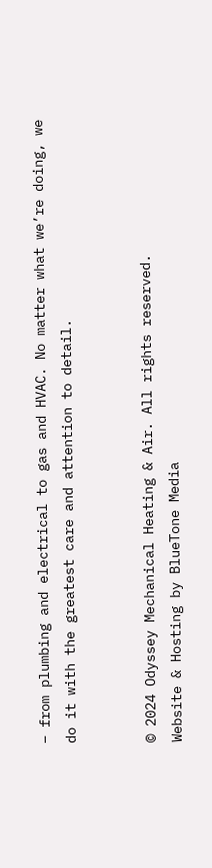– from plumbing and electrical to gas and HVAC. No matter what we’re doing, we do it with the greatest care and attention to detail.


© 2024 Odyssey Mechanical Heating & Air. All rights reserved.
Website & Hosting by BlueTone Media